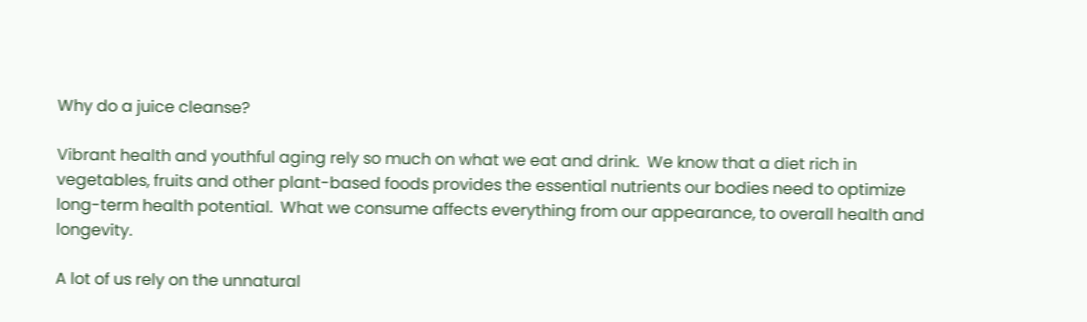Why do a juice cleanse?

Vibrant health and youthful aging rely so much on what we eat and drink.  We know that a diet rich in vegetables, fruits and other plant-based foods provides the essential nutrients our bodies need to optimize long-term health potential.  What we consume affects everything from our appearance, to overall health and longevity.

A lot of us rely on the unnatural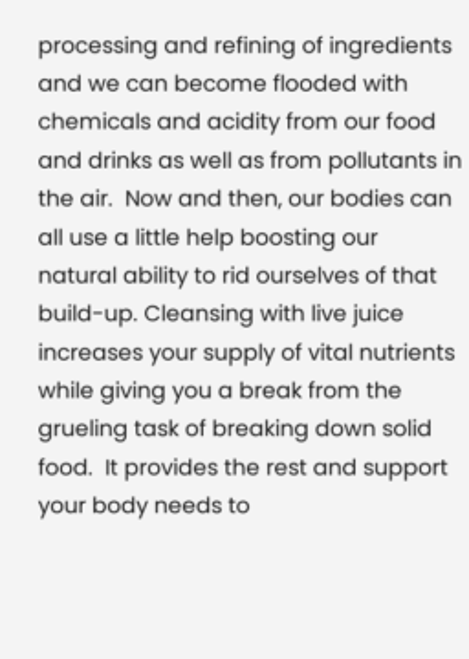processing and refining of ingredients and we can become flooded with chemicals and acidity from our food and drinks as well as from pollutants in the air.  Now and then, our bodies can all use a little help boosting our natural ability to rid ourselves of that build-up. Cleansing with live juice increases your supply of vital nutrients while giving you a break from the grueling task of breaking down solid food.  It provides the rest and support your body needs to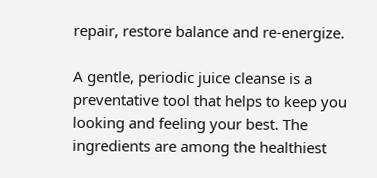repair, restore balance and re-energize.

A gentle, periodic juice cleanse is a preventative tool that helps to keep you looking and feeling your best. The ingredients are among the healthiest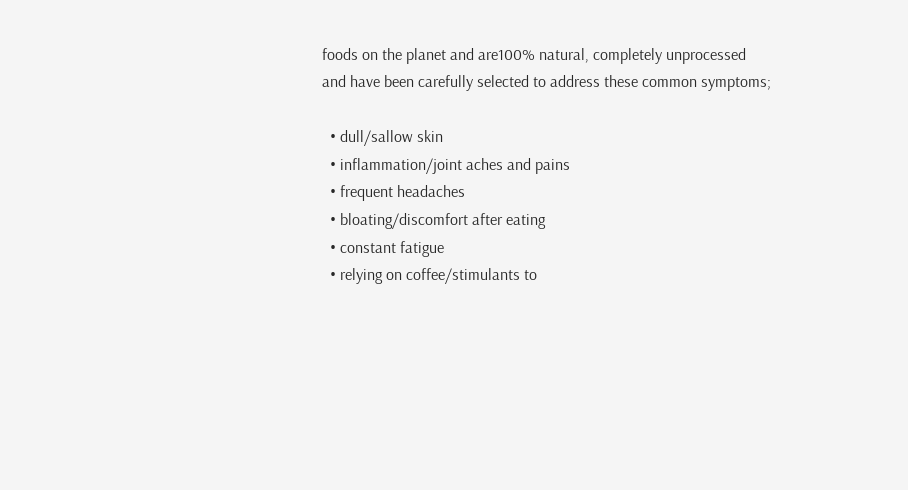foods on the planet and are100% natural, completely unprocessed and have been carefully selected to address these common symptoms;

  • dull/sallow skin
  • inflammation/joint aches and pains
  • frequent headaches
  • bloating/discomfort after eating
  • constant fatigue
  • relying on coffee/stimulants to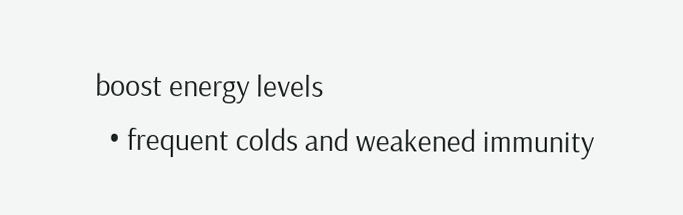boost energy levels
  • frequent colds and weakened immunity